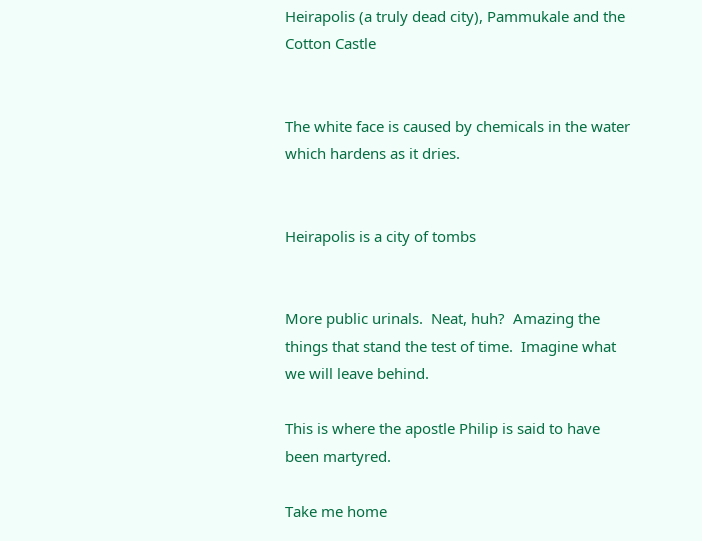Heirapolis (a truly dead city), Pammukale and the Cotton Castle


The white face is caused by chemicals in the water which hardens as it dries.


Heirapolis is a city of tombs


More public urinals.  Neat, huh?  Amazing the things that stand the test of time.  Imagine what we will leave behind.

This is where the apostle Philip is said to have been martyred.

Take me home